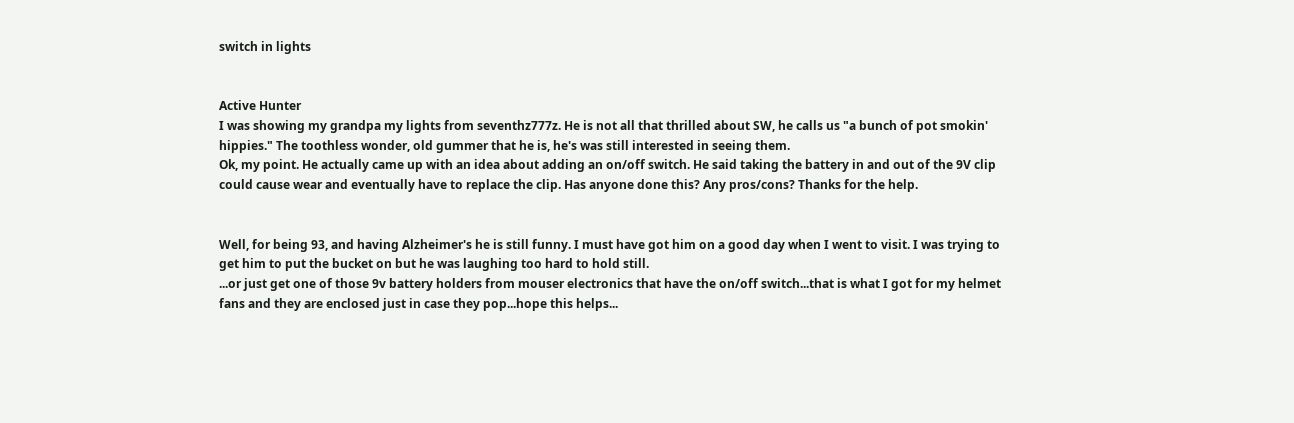switch in lights


Active Hunter
I was showing my grandpa my lights from seventhz777z. He is not all that thrilled about SW, he calls us "a bunch of pot smokin' hippies." The toothless wonder, old gummer that he is, he's was still interested in seeing them.
Ok, my point. He actually came up with an idea about adding an on/off switch. He said taking the battery in and out of the 9V clip could cause wear and eventually have to replace the clip. Has anyone done this? Any pros/cons? Thanks for the help.


Well, for being 93, and having Alzheimer's he is still funny. I must have got him on a good day when I went to visit. I was trying to get him to put the bucket on but he was laughing too hard to hold still.
...or just get one of those 9v battery holders from mouser electronics that have the on/off switch...that is what I got for my helmet fans and they are enclosed just in case they pop...hope this helps...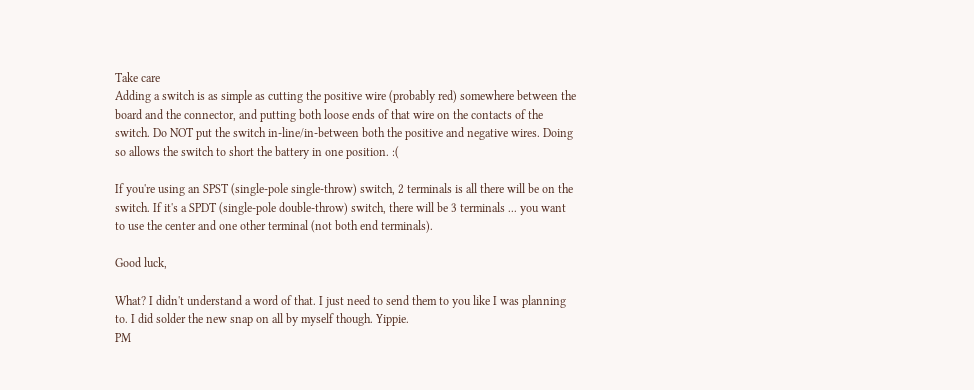Take care
Adding a switch is as simple as cutting the positive wire (probably red) somewhere between the board and the connector, and putting both loose ends of that wire on the contacts of the switch. Do NOT put the switch in-line/in-between both the positive and negative wires. Doing so allows the switch to short the battery in one position. :(

If you're using an SPST (single-pole single-throw) switch, 2 terminals is all there will be on the switch. If it's a SPDT (single-pole double-throw) switch, there will be 3 terminals ... you want to use the center and one other terminal (not both end terminals).

Good luck,

What? I didn't understand a word of that. I just need to send them to you like I was planning to. I did solder the new snap on all by myself though. Yippie.
PM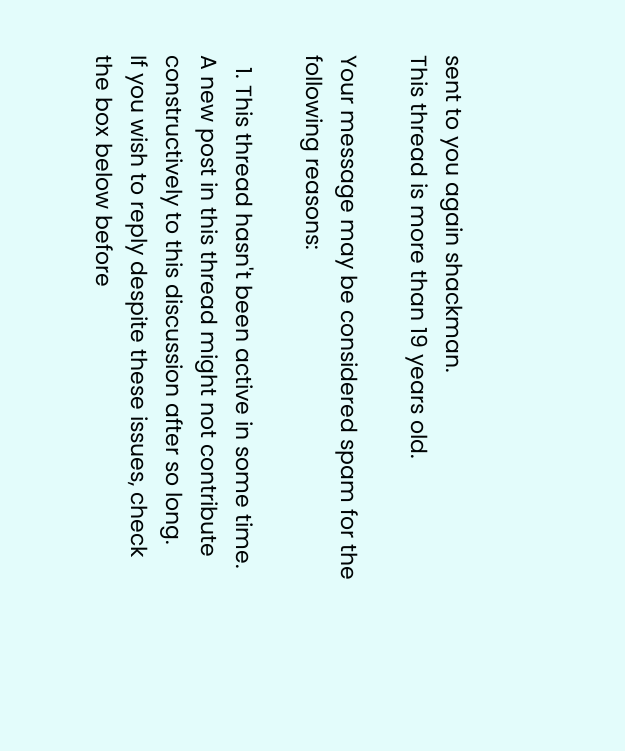sent to you again shackman.
This thread is more than 19 years old.

Your message may be considered spam for the following reasons:

  1. This thread hasn't been active in some time. A new post in this thread might not contribute constructively to this discussion after so long.
If you wish to reply despite these issues, check the box below before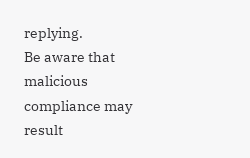replying.
Be aware that malicious compliance may result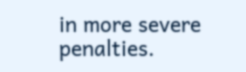in more severe penalties.